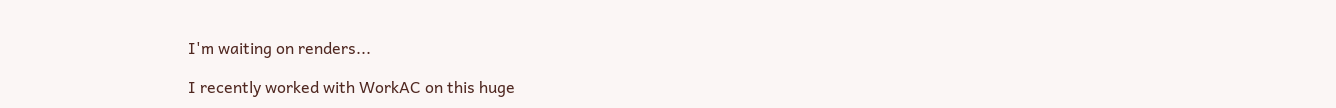I'm waiting on renders...

I recently worked with WorkAC on this huge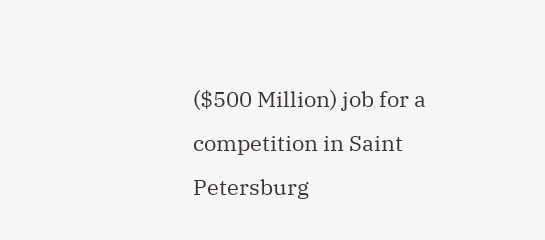($500 Million) job for a competition in Saint Petersburg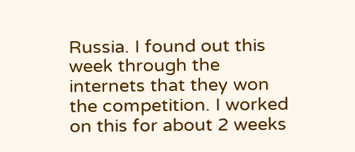Russia. I found out this week through the internets that they won the competition. I worked on this for about 2 weeks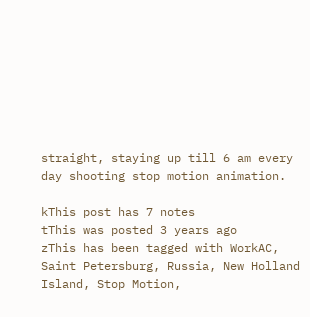straight, staying up till 6 am every day shooting stop motion animation.

kThis post has 7 notes
tThis was posted 3 years ago
zThis has been tagged with WorkAC, Saint Petersburg, Russia, New Holland Island, Stop Motion,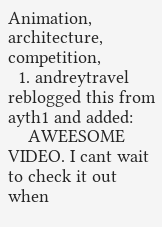Animation, architecture, competition,
  1. andreytravel reblogged this from ayth1 and added:
    AWEESOME VIDEO. I cant wait to check it out when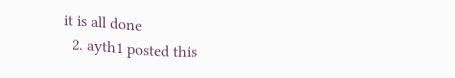it is all done
  2. ayth1 posted this